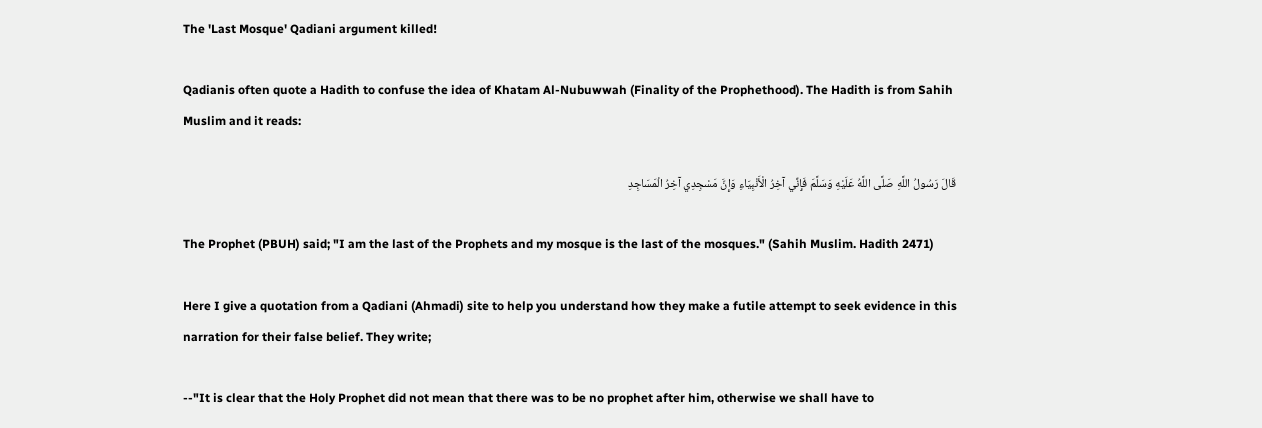The 'Last Mosque' Qadiani argument killed!

Qadianis often quote a Hadith to confuse the idea of Khatam Al-Nubuwwah (Finality of the Prophethood). The Hadith is from Sahih Muslim and it reads:

قَالَ رَسُولُ اللَّهِ صَلَّى اللَّهُ عَلَيْهِ وَسَلَّمَ فَإِنِّي آخِرُ الْأَنْبِيَاءِ وَإِنَّ مَسْجِدِي آخِرُ الْمَسَاجِدِ

The Prophet (PBUH) said; "I am the last of the Prophets and my mosque is the last of the mosques." (Sahih Muslim. Hadith 2471)

Here I give a quotation from a Qadiani (Ahmadi) site to help you understand how they make a futile attempt to seek evidence in this narration for their false belief. They write;

--"It is clear that the Holy Prophet did not mean that there was to be no prophet after him, otherwise we shall have to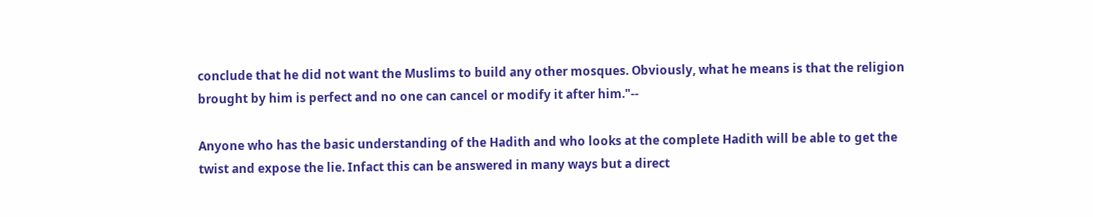conclude that he did not want the Muslims to build any other mosques. Obviously, what he means is that the religion brought by him is perfect and no one can cancel or modify it after him."--

Anyone who has the basic understanding of the Hadith and who looks at the complete Hadith will be able to get the twist and expose the lie. Infact this can be answered in many ways but a direct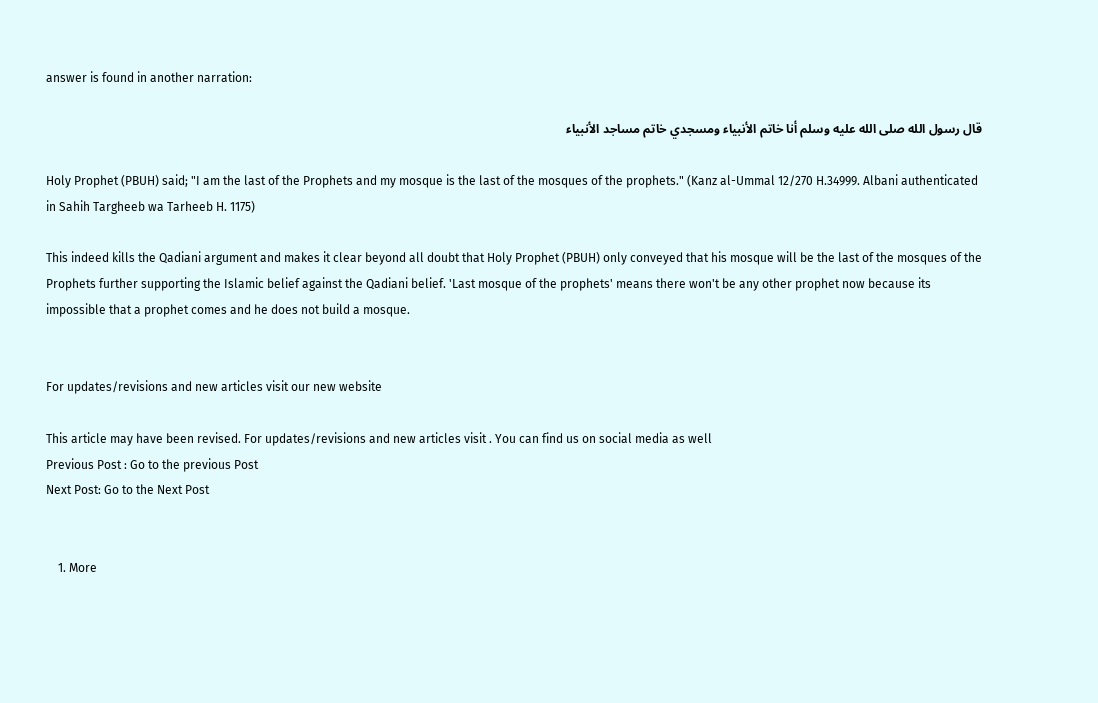answer is found in another narration:

قال رسول الله صلى الله عليه وسلم أنا خاتم الأنبياء ومسجدي خاتم مساجد الأنبياء

Holy Prophet (PBUH) said; "I am the last of the Prophets and my mosque is the last of the mosques of the prophets." (Kanz al-Ummal 12/270 H.34999. Albani authenticated in Sahih Targheeb wa Tarheeb H. 1175)

This indeed kills the Qadiani argument and makes it clear beyond all doubt that Holy Prophet (PBUH) only conveyed that his mosque will be the last of the mosques of the Prophets further supporting the Islamic belief against the Qadiani belief. 'Last mosque of the prophets' means there won't be any other prophet now because its impossible that a prophet comes and he does not build a mosque.


For updates/revisions and new articles visit our new website

This article may have been revised. For updates/revisions and new articles visit . You can find us on social media as well
Previous Post : Go to the previous Post
Next Post: Go to the Next Post


    1. More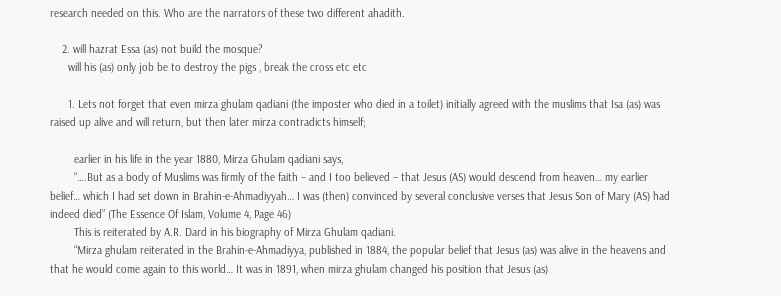research needed on this. Who are the narrators of these two different ahadith.

    2. will hazrat Essa (as) not build the mosque?
      will his (as) only job be to destroy the pigs , break the cross etc etc

      1. Lets not forget that even mirza ghulam qadiani (the imposter who died in a toilet) initially agreed with the muslims that Isa (as) was raised up alive and will return, but then later mirza contradicts himself;

        earlier in his life in the year 1880, Mirza Ghulam qadiani says,
        “….But as a body of Muslims was firmly of the faith – and I too believed – that Jesus (AS) would descend from heaven… my earlier belief… which I had set down in Brahin-e-Ahmadiyyah… I was (then) convinced by several conclusive verses that Jesus Son of Mary (AS) had indeed died” (The Essence Of Islam, Volume 4, Page 46)
        This is reiterated by A.R. Dard in his biography of Mirza Ghulam qadiani.
        “Mirza ghulam reiterated in the Brahin-e-Ahmadiyya, published in 1884, the popular belief that Jesus (as) was alive in the heavens and that he would come again to this world… It was in 1891, when mirza ghulam changed his position that Jesus (as)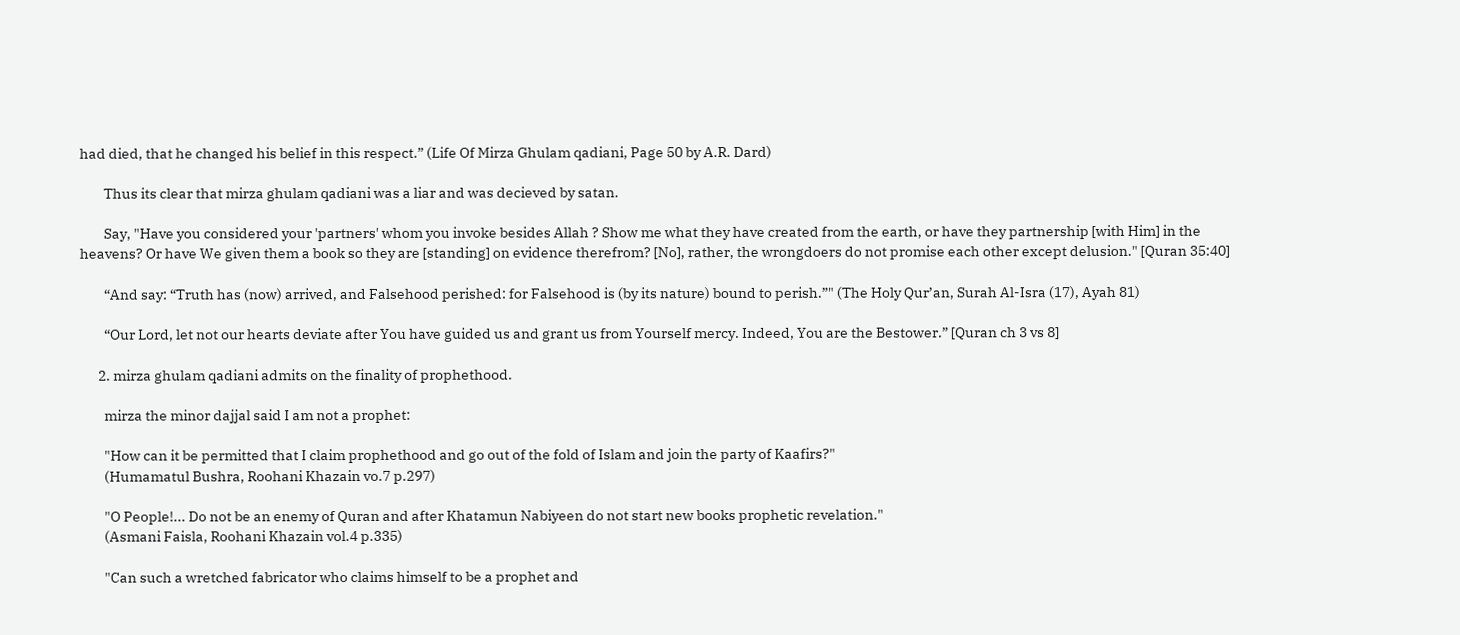had died, that he changed his belief in this respect.” (Life Of Mirza Ghulam qadiani, Page 50 by A.R. Dard)

        Thus its clear that mirza ghulam qadiani was a liar and was decieved by satan.

        Say, "Have you considered your 'partners' whom you invoke besides Allah ? Show me what they have created from the earth, or have they partnership [with Him] in the heavens? Or have We given them a book so they are [standing] on evidence therefrom? [No], rather, the wrongdoers do not promise each other except delusion." [Quran 35:40]

        “And say: “Truth has (now) arrived, and Falsehood perished: for Falsehood is (by its nature) bound to perish.”" (The Holy Qur’an, Surah Al-Isra (17), Ayah 81)

        “Our Lord, let not our hearts deviate after You have guided us and grant us from Yourself mercy. Indeed, You are the Bestower.” [Quran ch 3 vs 8]

      2. mirza ghulam qadiani admits on the finality of prophethood.

        mirza the minor dajjal said I am not a prophet:

        "How can it be permitted that I claim prophethood and go out of the fold of Islam and join the party of Kaafirs?"
        (Humamatul Bushra, Roohani Khazain vo.7 p.297)

        "O People!... Do not be an enemy of Quran and after Khatamun Nabiyeen do not start new books prophetic revelation."
        (Asmani Faisla, Roohani Khazain vol.4 p.335)

        "Can such a wretched fabricator who claims himself to be a prophet and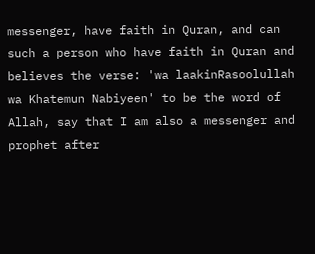messenger, have faith in Quran, and can such a person who have faith in Quran and believes the verse: 'wa laakinRasoolullah wa Khatemun Nabiyeen' to be the word of Allah, say that I am also a messenger and prophet after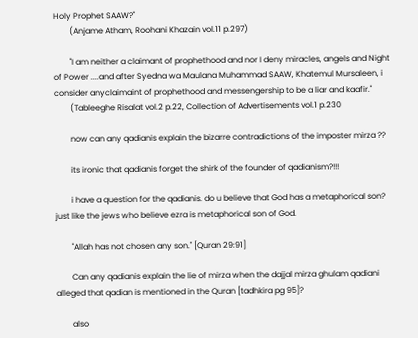Holy Prophet SAAW?"
        (Anjame Atham, Roohani Khazain vol.11 p.297)

        "I am neither a claimant of prophethood and nor I deny miracles, angels and Night of Power ....and after Syedna wa Maulana Muhammad SAAW, Khatemul Mursaleen, i consider anyclaimaint of prophethood and messengership to be a liar and kaafir."
        (Tableeghe Risalat vol.2 p.22, Collection of Advertisements vol.1 p.230

        now can any qadianis explain the bizarre contradictions of the imposter mirza ??

        its ironic that qadianis forget the shirk of the founder of qadianism?!!!

        i have a question for the qadianis. do u believe that God has a metaphorical son? just like the jews who believe ezra is metaphorical son of God.

        "Allah has not chosen any son." [Quran 29:91]

        Can any qadianis explain the lie of mirza when the dajjal mirza ghulam qadiani alleged that qadian is mentioned in the Quran [tadhkira pg 95]?

        also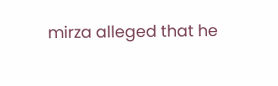mirza alleged that he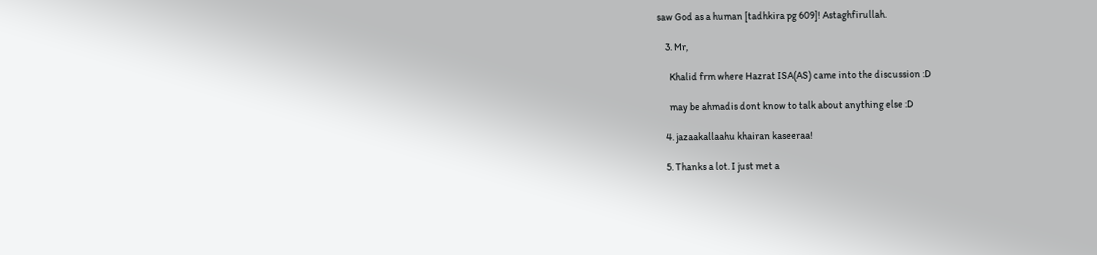saw God as a human [tadhkira pg 609]! Astaghfirullah.

    3. Mr,

      Khalid frm where Hazrat ISA(AS) came into the discussion :D

      may be ahmadis dont know to talk about anything else :D

    4. jazaakallaahu khairan kaseeraa!

    5. Thanks a lot. I just met a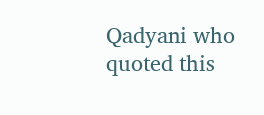Qadyani who quoted this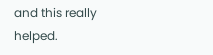and this really helped.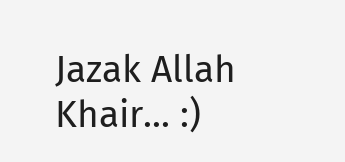Jazak Allah Khair... :)